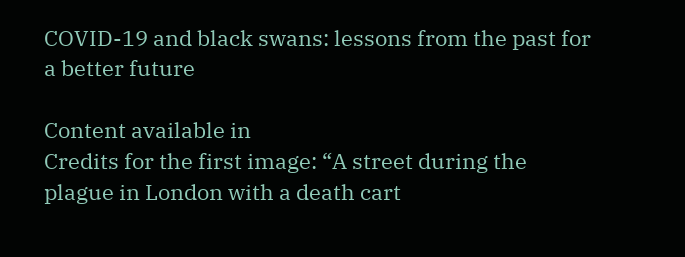COVID-19 and black swans: lessons from the past for a better future

Content available in
Credits for the first image: “A street during the plague in London with a death cart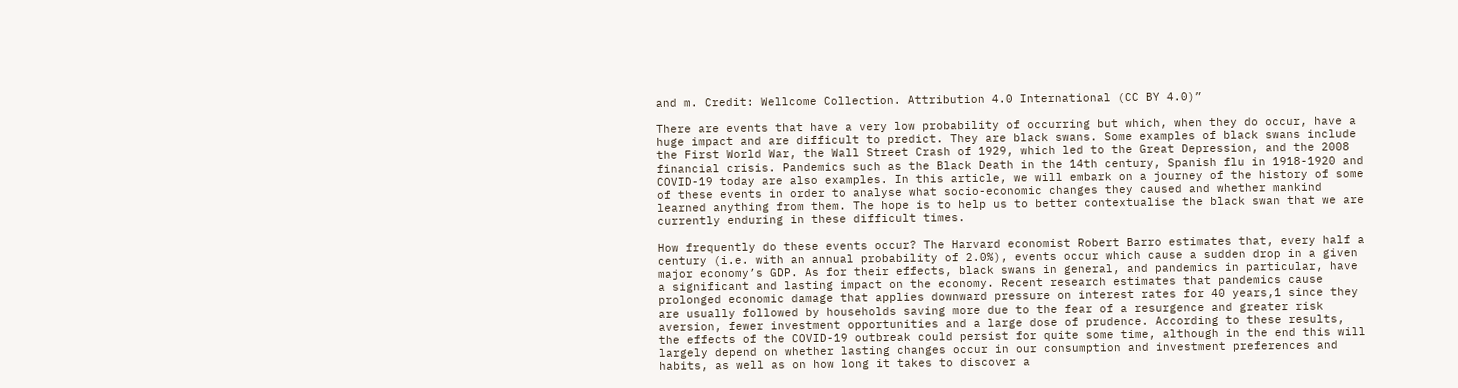and m. Credit: Wellcome Collection. Attribution 4.0 International (CC BY 4.0)”

There are events that have a very low probability of occurring but which, when they do occur, have a huge impact and are difficult to predict. They are black swans. Some examples of black swans include the First World War, the Wall Street Crash of 1929, which led to the Great Depression, and the 2008 financial crisis. Pandemics such as the Black Death in the 14th century, Spanish flu in 1918-1920 and COVID-19 today are also examples. In this article, we will embark on a journey of the history of some of these events in order to analyse what socio-economic changes they caused and whether mankind learned anything from them. The hope is to help us to better contextualise the black swan that we are currently enduring in these difficult times.

How frequently do these events occur? The Harvard economist Robert Barro estimates that, every half a century (i.e. with an annual probability of 2.0%), events occur which cause a sudden drop in a given major economy’s GDP. As for their effects, black swans in general, and pandemics in particular, have a significant and lasting impact on the economy. Recent research estimates that pandemics cause prolonged economic damage that applies downward pressure on interest rates for 40 years,1 since they are usually followed by households saving more due to the fear of a resurgence and greater risk aversion, fewer investment opportunities and a large dose of prudence. According to these results, the effects of the COVID-19 outbreak could persist for quite some time, although in the end this will largely depend on whether lasting changes occur in our consumption and investment preferences and habits, as well as on how long it takes to discover a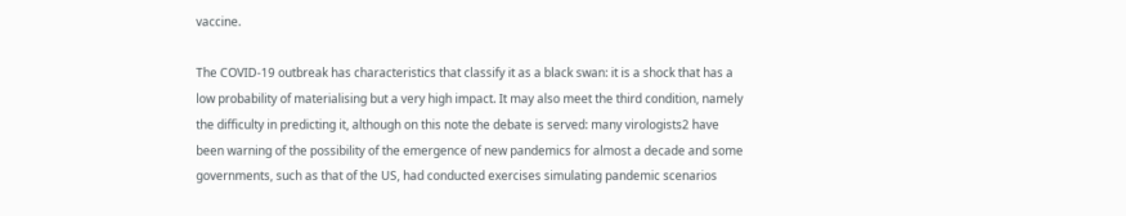vaccine.

The COVID-19 outbreak has characteristics that classify it as a black swan: it is a shock that has a low probability of materialising but a very high impact. It may also meet the third condition, namely the difficulty in predicting it, although on this note the debate is served: many virologists2 have been warning of the possibility of the emergence of new pandemics for almost a decade and some governments, such as that of the US, had conducted exercises simulating pandemic scenarios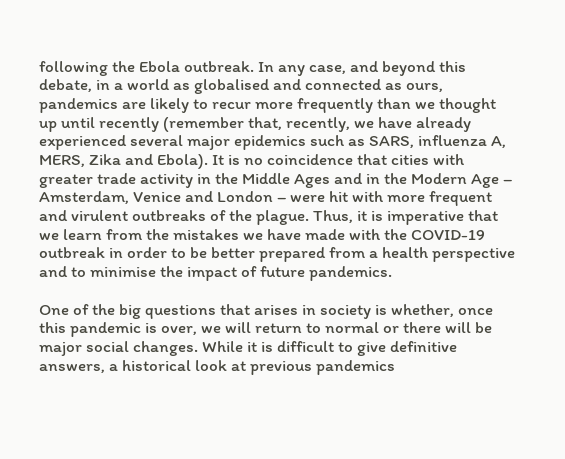following the Ebola outbreak. In any case, and beyond this debate, in a world as globalised and connected as ours, pandemics are likely to recur more frequently than we thought up until recently (remember that, recently, we have already experienced several major epidemics such as SARS, influenza A, MERS, Zika and Ebola). It is no coincidence that cities with greater trade activity in the Middle Ages and in the Modern Age – Amsterdam, Venice and London – were hit with more frequent and virulent outbreaks of the plague. Thus, it is imperative that we learn from the mistakes we have made with the COVID-19 outbreak in order to be better prepared from a health perspective and to minimise the impact of future pandemics.

One of the big questions that arises in society is whether, once this pandemic is over, we will return to normal or there will be major social changes. While it is difficult to give definitive answers, a historical look at previous pandemics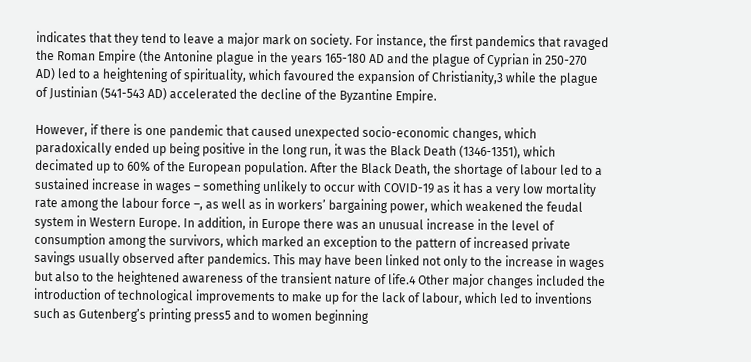indicates that they tend to leave a major mark on society. For instance, the first pandemics that ravaged the Roman Empire (the Antonine plague in the years 165-180 AD and the plague of Cyprian in 250-270 AD) led to a heightening of spirituality, which favoured the expansion of Christianity,3 while the plague of Justinian (541-543 AD) accelerated the decline of the Byzantine Empire.

However, if there is one pandemic that caused unexpected socio-economic changes, which paradoxically ended up being positive in the long run, it was the Black Death (1346-1351), which decimated up to 60% of the European population. After the Black Death, the shortage of labour led to a sustained increase in wages – something unlikely to occur with COVID-19 as it has a very low mortality rate among the labour force –, as well as in workers’ bargaining power, which weakened the feudal system in Western Europe. In addition, in Europe there was an unusual increase in the level of consumption among the survivors, which marked an exception to the pattern of increased private savings usually observed after pandemics. This may have been linked not only to the increase in wages but also to the heightened awareness of the transient nature of life.4 Other major changes included the introduction of technological improvements to make up for the lack of labour, which led to inventions such as Gutenberg’s printing press5 and to women beginning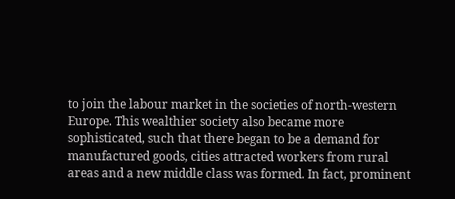to join the labour market in the societies of north-western Europe. This wealthier society also became more sophisticated, such that there began to be a demand for manufactured goods, cities attracted workers from rural areas and a new middle class was formed. In fact, prominent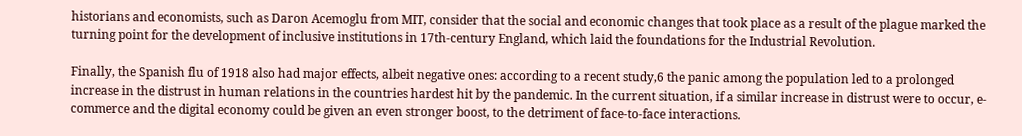historians and economists, such as Daron Acemoglu from MIT, consider that the social and economic changes that took place as a result of the plague marked the turning point for the development of inclusive institutions in 17th-century England, which laid the foundations for the Industrial Revolution.

Finally, the Spanish flu of 1918 also had major effects, albeit negative ones: according to a recent study,6 the panic among the population led to a prolonged increase in the distrust in human relations in the countries hardest hit by the pandemic. In the current situation, if a similar increase in distrust were to occur, e-commerce and the digital economy could be given an even stronger boost, to the detriment of face-to-face interactions.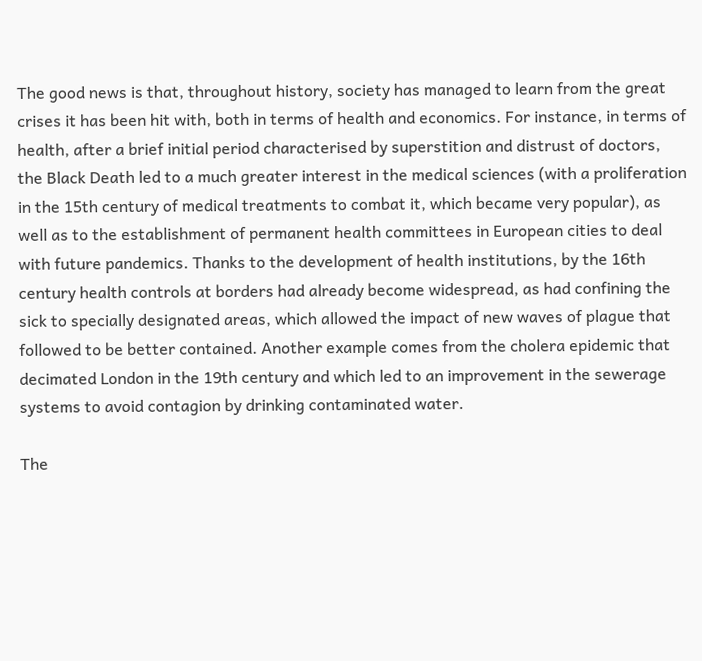The good news is that, throughout history, society has managed to learn from the great crises it has been hit with, both in terms of health and economics. For instance, in terms of health, after a brief initial period characterised by superstition and distrust of doctors, the Black Death led to a much greater interest in the medical sciences (with a proliferation in the 15th century of medical treatments to combat it, which became very popular), as well as to the establishment of permanent health committees in European cities to deal with future pandemics. Thanks to the development of health institutions, by the 16th century health controls at borders had already become widespread, as had confining the sick to specially designated areas, which allowed the impact of new waves of plague that followed to be better contained. Another example comes from the cholera epidemic that decimated London in the 19th century and which led to an improvement in the sewerage systems to avoid contagion by drinking contaminated water.

The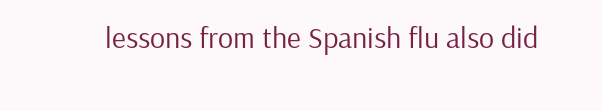lessons from the Spanish flu also did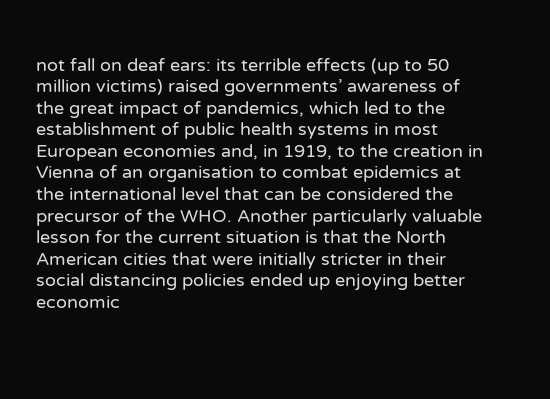not fall on deaf ears: its terrible effects (up to 50 million victims) raised governments’ awareness of the great impact of pandemics, which led to the establishment of public health systems in most European economies and, in 1919, to the creation in Vienna of an organisation to combat epidemics at the international level that can be considered the precursor of the WHO. Another particularly valuable lesson for the current situation is that the North American cities that were initially stricter in their social distancing policies ended up enjoying better economic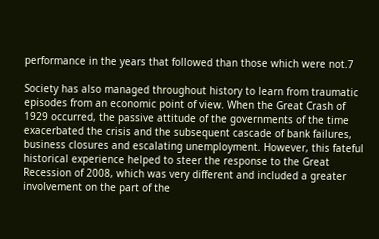performance in the years that followed than those which were not.7

Society has also managed throughout history to learn from traumatic episodes from an economic point of view. When the Great Crash of 1929 occurred, the passive attitude of the governments of the time exacerbated the crisis and the subsequent cascade of bank failures, business closures and escalating unemployment. However, this fateful historical experience helped to steer the response to the Great Recession of 2008, which was very different and included a greater involvement on the part of the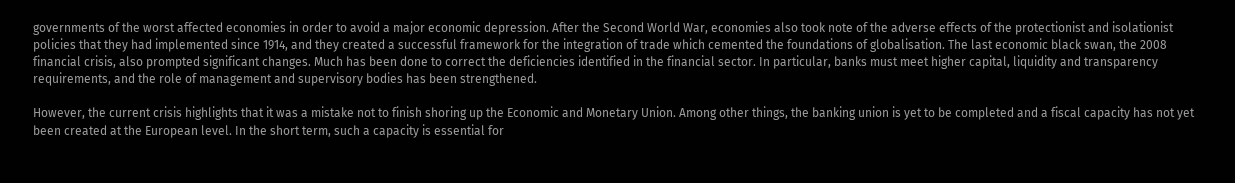governments of the worst affected economies in order to avoid a major economic depression. After the Second World War, economies also took note of the adverse effects of the protectionist and isolationist policies that they had implemented since 1914, and they created a successful framework for the integration of trade which cemented the foundations of globalisation. The last economic black swan, the 2008 financial crisis, also prompted significant changes. Much has been done to correct the deficiencies identified in the financial sector. In particular, banks must meet higher capital, liquidity and transparency requirements, and the role of management and supervisory bodies has been strengthened.

However, the current crisis highlights that it was a mistake not to finish shoring up the Economic and Monetary Union. Among other things, the banking union is yet to be completed and a fiscal capacity has not yet been created at the European level. In the short term, such a capacity is essential for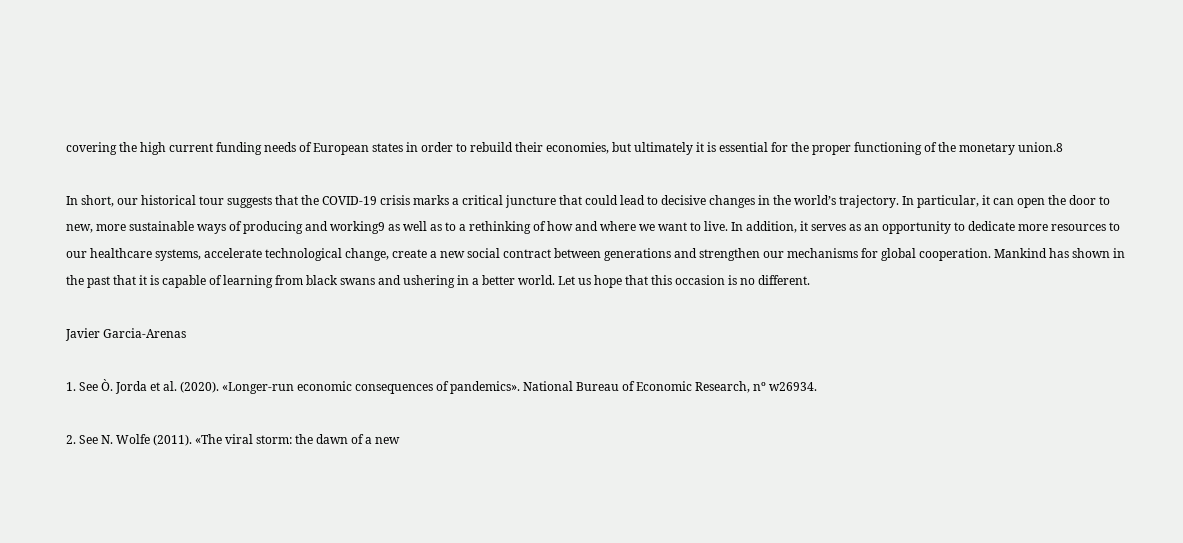covering the high current funding needs of European states in order to rebuild their economies, but ultimately it is essential for the proper functioning of the monetary union.8

In short, our historical tour suggests that the COVID-19 crisis marks a critical juncture that could lead to decisive changes in the world’s trajectory. In particular, it can open the door to new, more sustainable ways of producing and working9 as well as to a rethinking of how and where we want to live. In addition, it serves as an opportunity to dedicate more resources to our healthcare systems, accelerate technological change, create a new social contract between generations and strengthen our mechanisms for global cooperation. Mankind has shown in the past that it is capable of learning from black swans and ushering in a better world. Let us hope that this occasion is no different.

Javier Garcia-Arenas

1. See Ò. Jorda et al. (2020). «Longer-run economic consequences of pandemics». National Bureau of Economic Research, nº w26934.

2. See N. Wolfe (2011). «The viral storm: the dawn of a new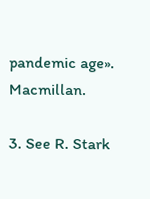pandemic age». Macmillan.

3. See R. Stark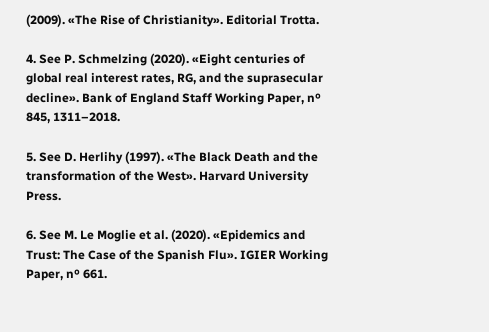(2009). «The Rise of Christianity». Editorial Trotta.

4. See P. Schmelzing (2020). «Eight centuries of global real interest rates, RG, and the suprasecular decline». Bank of England Staff Working Paper, nº 845, 1311–2018.

5. See D. Herlihy (1997). «The Black Death and the transformation of the West». Harvard University Press.

6. See M. Le Moglie et al. (2020). «Epidemics and Trust: The Case of the Spanish Flu». IGIER Working Paper, nº 661.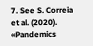7. See S. Correia et al. (2020). «Pandemics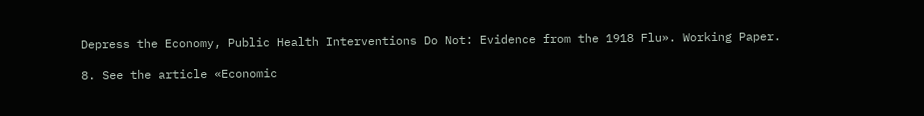Depress the Economy, Public Health Interventions Do Not: Evidence from the 1918 Flu». Working Paper.

8. See the article «Economic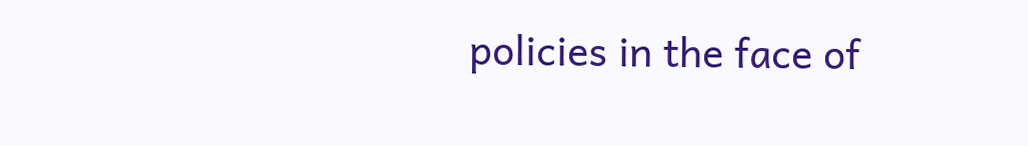policies in the face of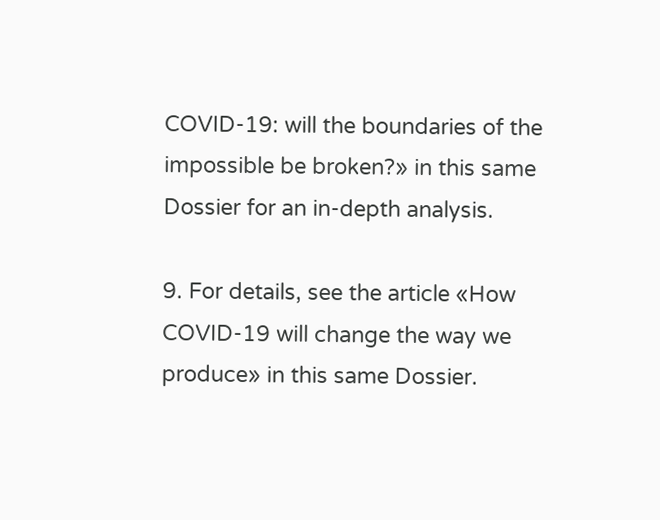COVID-19: will the boundaries of the impossible be broken?» in this same Dossier for an in-depth analysis.

9. For details, see the article «How COVID-19 will change the way we produce» in this same Dossier.